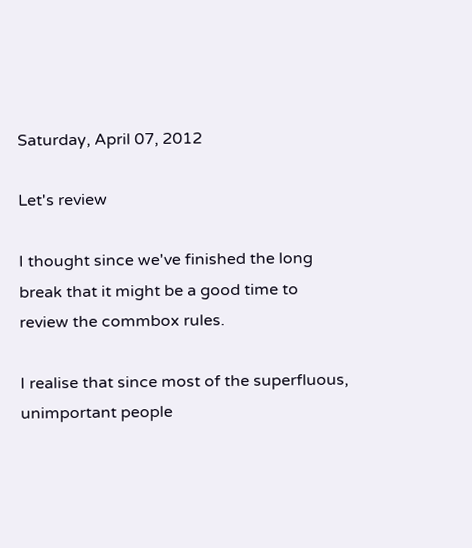Saturday, April 07, 2012

Let's review

I thought since we've finished the long break that it might be a good time to review the commbox rules.

I realise that since most of the superfluous, unimportant people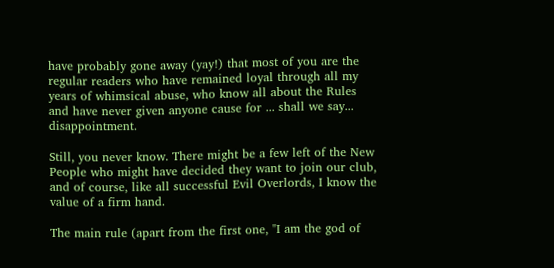have probably gone away (yay!) that most of you are the regular readers who have remained loyal through all my years of whimsical abuse, who know all about the Rules and have never given anyone cause for ... shall we say... disappointment.

Still, you never know. There might be a few left of the New People who might have decided they want to join our club, and of course, like all successful Evil Overlords, I know the value of a firm hand.

The main rule (apart from the first one, "I am the god of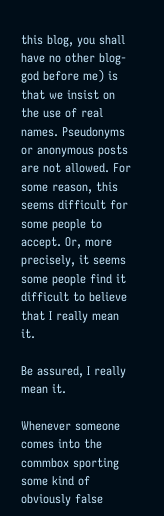this blog, you shall have no other blog-god before me) is that we insist on the use of real names. Pseudonyms or anonymous posts are not allowed. For some reason, this seems difficult for some people to accept. Or, more precisely, it seems some people find it difficult to believe that I really mean it.

Be assured, I really mean it.

Whenever someone comes into the commbox sporting some kind of obviously false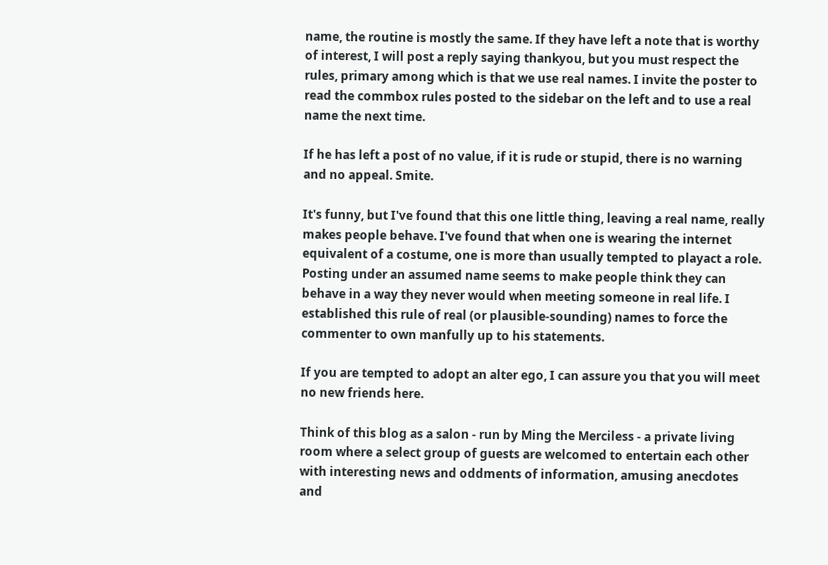name, the routine is mostly the same. If they have left a note that is worthy of interest, I will post a reply saying thankyou, but you must respect the rules, primary among which is that we use real names. I invite the poster to read the commbox rules posted to the sidebar on the left and to use a real name the next time.

If he has left a post of no value, if it is rude or stupid, there is no warning and no appeal. Smite.

It's funny, but I've found that this one little thing, leaving a real name, really makes people behave. I've found that when one is wearing the internet equivalent of a costume, one is more than usually tempted to playact a role. Posting under an assumed name seems to make people think they can behave in a way they never would when meeting someone in real life. I established this rule of real (or plausible-sounding) names to force the commenter to own manfully up to his statements.

If you are tempted to adopt an alter ego, I can assure you that you will meet no new friends here.

Think of this blog as a salon - run by Ming the Merciless - a private living room where a select group of guests are welcomed to entertain each other with interesting news and oddments of information, amusing anecdotes and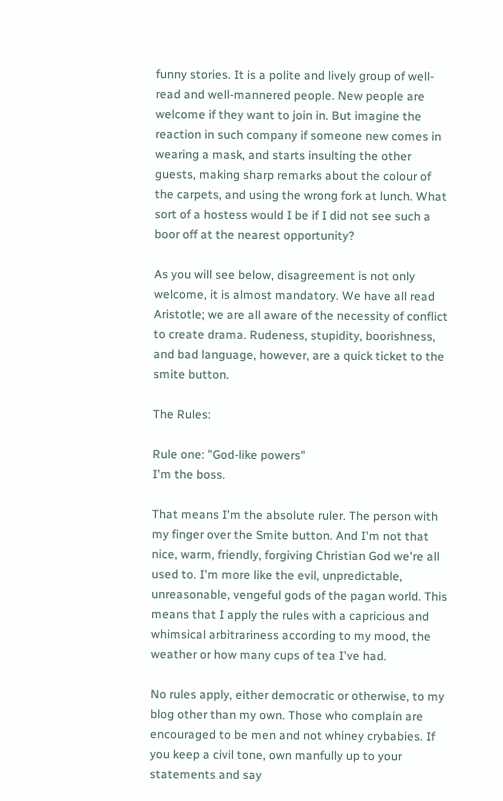funny stories. It is a polite and lively group of well-read and well-mannered people. New people are welcome if they want to join in. But imagine the reaction in such company if someone new comes in wearing a mask, and starts insulting the other guests, making sharp remarks about the colour of the carpets, and using the wrong fork at lunch. What sort of a hostess would I be if I did not see such a boor off at the nearest opportunity?

As you will see below, disagreement is not only welcome, it is almost mandatory. We have all read Aristotle; we are all aware of the necessity of conflict to create drama. Rudeness, stupidity, boorishness, and bad language, however, are a quick ticket to the smite button.

The Rules:

Rule one: "God-like powers"
I'm the boss.

That means I'm the absolute ruler. The person with my finger over the Smite button. And I'm not that nice, warm, friendly, forgiving Christian God we're all used to. I'm more like the evil, unpredictable, unreasonable, vengeful gods of the pagan world. This means that I apply the rules with a capricious and whimsical arbitrariness according to my mood, the weather or how many cups of tea I've had.

No rules apply, either democratic or otherwise, to my blog other than my own. Those who complain are encouraged to be men and not whiney crybabies. If you keep a civil tone, own manfully up to your statements and say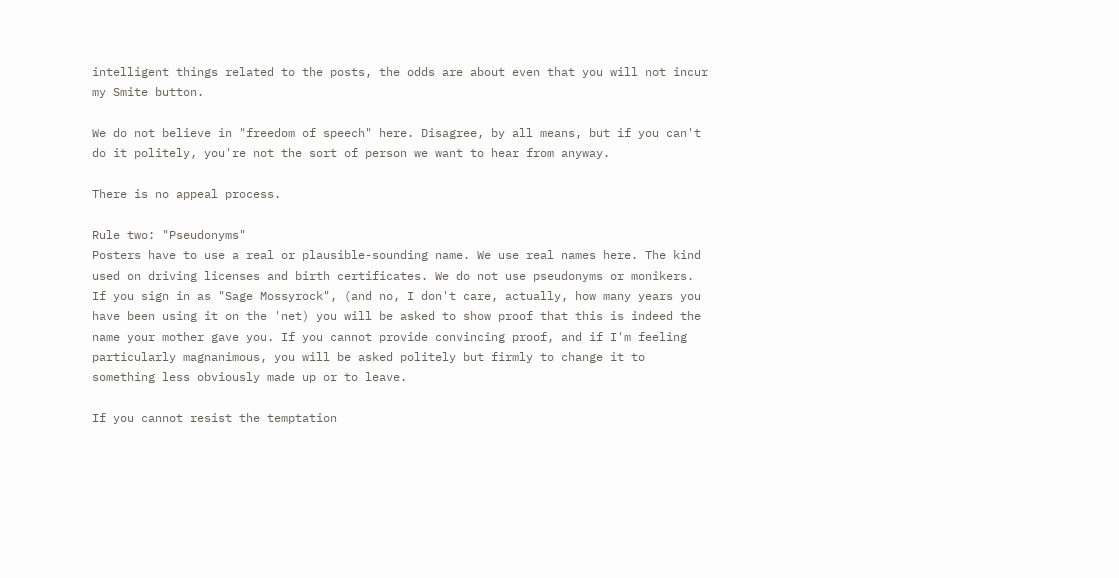intelligent things related to the posts, the odds are about even that you will not incur my Smite button.

We do not believe in "freedom of speech" here. Disagree, by all means, but if you can't do it politely, you're not the sort of person we want to hear from anyway.

There is no appeal process.

Rule two: "Pseudonyms"
Posters have to use a real or plausible-sounding name. We use real names here. The kind used on driving licenses and birth certificates. We do not use pseudonyms or monikers. If you sign in as "Sage Mossyrock", (and no, I don't care, actually, how many years you have been using it on the 'net) you will be asked to show proof that this is indeed the name your mother gave you. If you cannot provide convincing proof, and if I'm feeling particularly magnanimous, you will be asked politely but firmly to change it to something less obviously made up or to leave.

If you cannot resist the temptation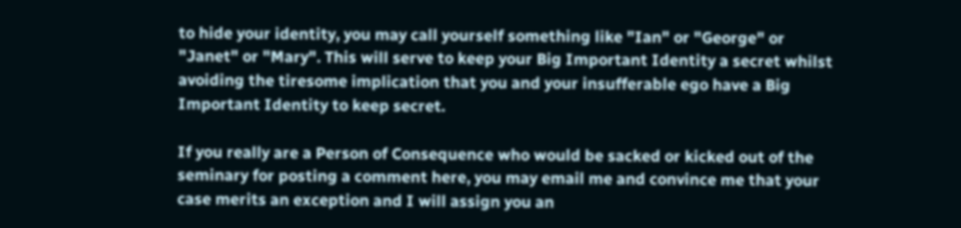to hide your identity, you may call yourself something like "Ian" or "George" or "Janet" or "Mary". This will serve to keep your Big Important Identity a secret whilst avoiding the tiresome implication that you and your insufferable ego have a Big Important Identity to keep secret.

If you really are a Person of Consequence who would be sacked or kicked out of the seminary for posting a comment here, you may email me and convince me that your case merits an exception and I will assign you an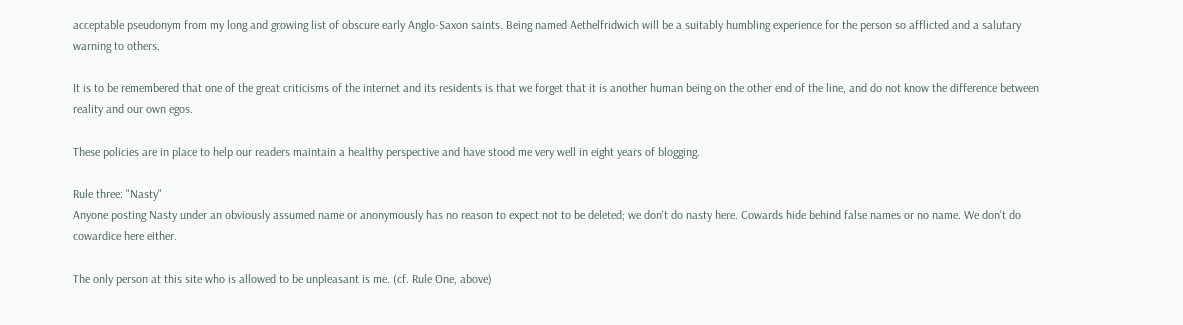acceptable pseudonym from my long and growing list of obscure early Anglo-Saxon saints. Being named Aethelfridwich will be a suitably humbling experience for the person so afflicted and a salutary warning to others.

It is to be remembered that one of the great criticisms of the internet and its residents is that we forget that it is another human being on the other end of the line, and do not know the difference between reality and our own egos.

These policies are in place to help our readers maintain a healthy perspective and have stood me very well in eight years of blogging.

Rule three: "Nasty"
Anyone posting Nasty under an obviously assumed name or anonymously has no reason to expect not to be deleted; we don't do nasty here. Cowards hide behind false names or no name. We don't do cowardice here either.

The only person at this site who is allowed to be unpleasant is me. (cf. Rule One, above)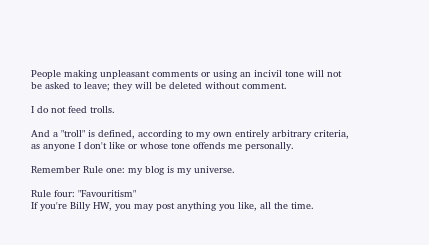People making unpleasant comments or using an incivil tone will not be asked to leave; they will be deleted without comment.

I do not feed trolls.

And a "troll" is defined, according to my own entirely arbitrary criteria, as anyone I don't like or whose tone offends me personally.

Remember Rule one: my blog is my universe.

Rule four: "Favouritism"
If you're Billy HW, you may post anything you like, all the time.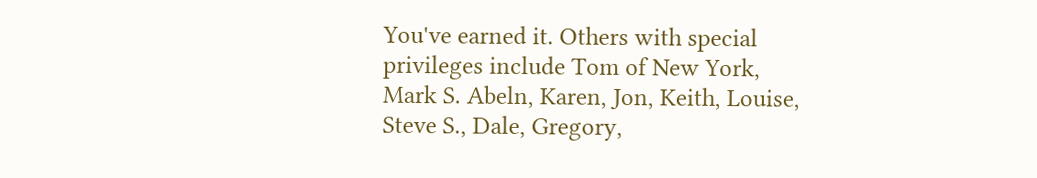You've earned it. Others with special privileges include Tom of New York, Mark S. Abeln, Karen, Jon, Keith, Louise, Steve S., Dale, Gregory,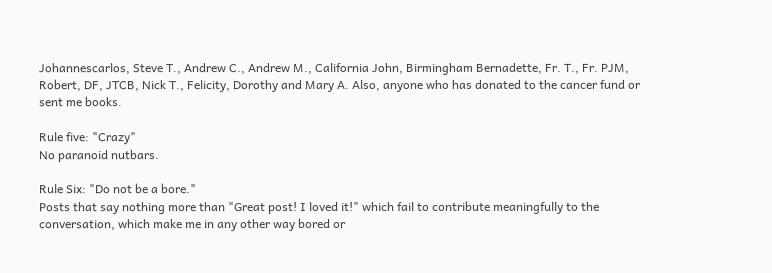Johannescarlos, Steve T., Andrew C., Andrew M., California John, Birmingham Bernadette, Fr. T., Fr. PJM, Robert, DF, JTCB, Nick T., Felicity, Dorothy and Mary A. Also, anyone who has donated to the cancer fund or sent me books.

Rule five: "Crazy"
No paranoid nutbars.

Rule Six: "Do not be a bore."
Posts that say nothing more than "Great post! I loved it!" which fail to contribute meaningfully to the conversation, which make me in any other way bored or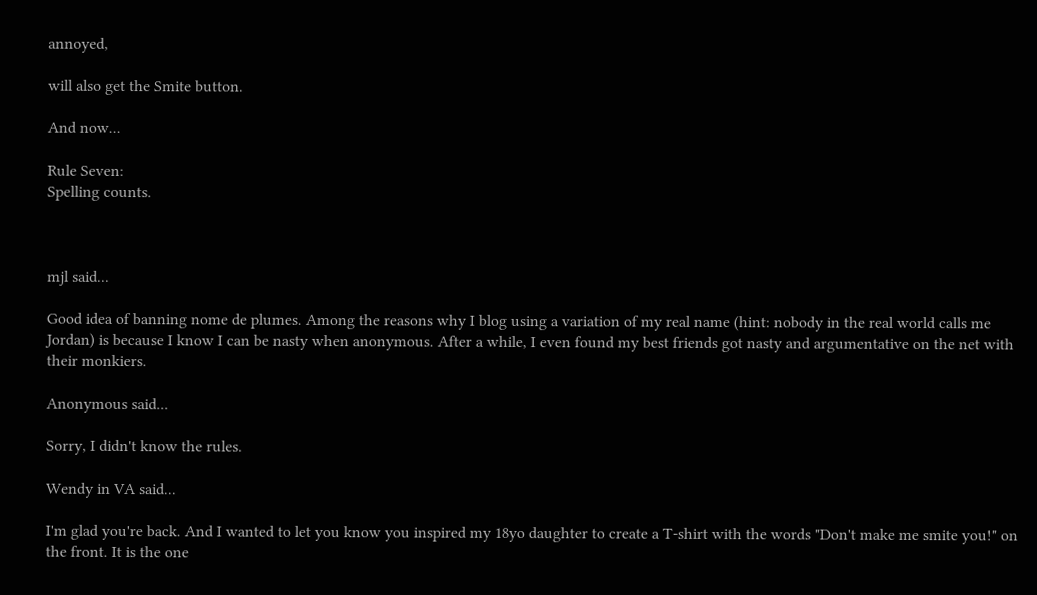annoyed,

will also get the Smite button.

And now...

Rule Seven:
Spelling counts.



mjl said...

Good idea of banning nome de plumes. Among the reasons why I blog using a variation of my real name (hint: nobody in the real world calls me Jordan) is because I know I can be nasty when anonymous. After a while, I even found my best friends got nasty and argumentative on the net with their monkiers.

Anonymous said...

Sorry, I didn't know the rules.

Wendy in VA said...

I'm glad you're back. And I wanted to let you know you inspired my 18yo daughter to create a T-shirt with the words "Don't make me smite you!" on the front. It is the one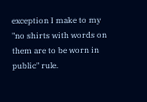exception I make to my "no shirts with words on them are to be worn in public" rule.